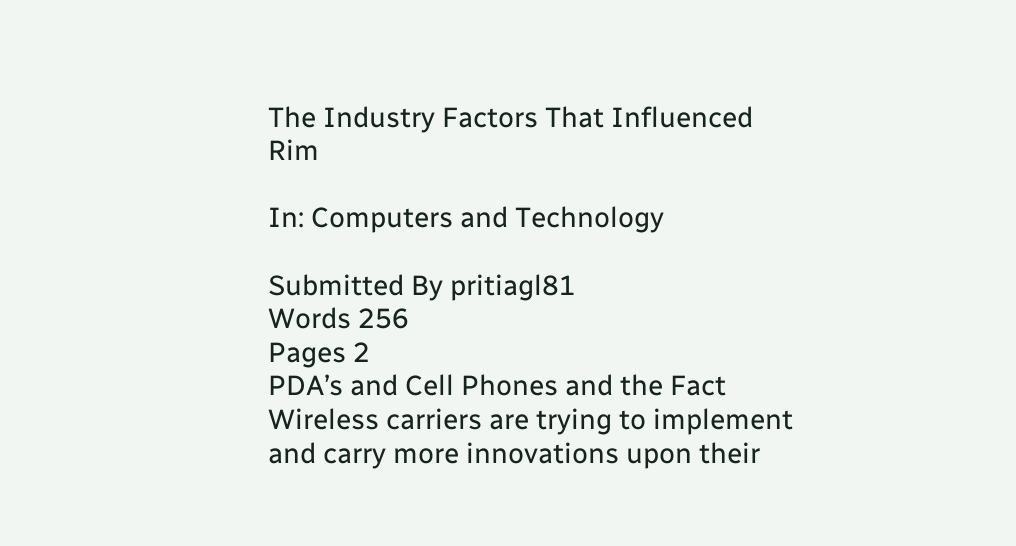The Industry Factors That Influenced Rim

In: Computers and Technology

Submitted By pritiagl81
Words 256
Pages 2
PDA’s and Cell Phones and the Fact Wireless carriers are trying to implement and carry more innovations upon their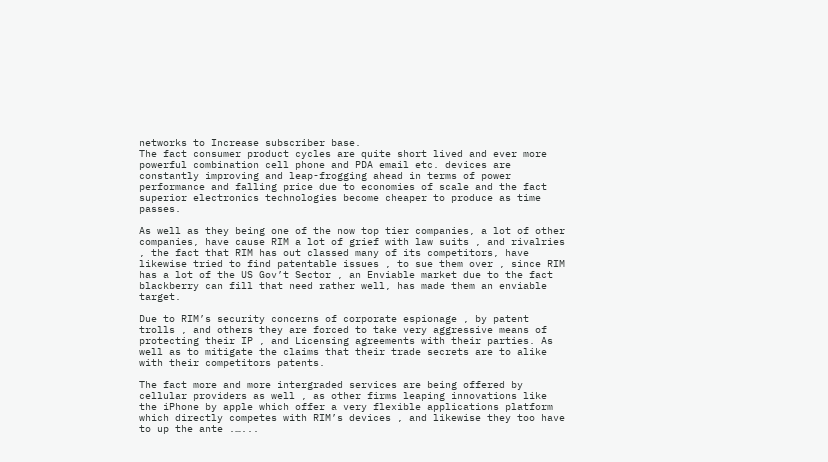networks to Increase subscriber base.
The fact consumer product cycles are quite short lived and ever more powerful combination cell phone and PDA email etc. devices are constantly improving and leap-frogging ahead in terms of power performance and falling price due to economies of scale and the fact superior electronics technologies become cheaper to produce as time passes.

As well as they being one of the now top tier companies, a lot of other companies, have cause RIM a lot of grief with law suits , and rivalries , the fact that RIM has out classed many of its competitors, have likewise tried to find patentable issues , to sue them over , since RIM has a lot of the US Gov’t Sector , an Enviable market due to the fact blackberry can fill that need rather well, has made them an enviable target.

Due to RIM’s security concerns of corporate espionage , by patent trolls , and others they are forced to take very aggressive means of protecting their IP , and Licensing agreements with their parties. As well as to mitigate the claims that their trade secrets are to alike with their competitors patents.

The fact more and more intergraded services are being offered by cellular providers as well , as other firms leaping innovations like the iPhone by apple which offer a very flexible applications platform which directly competes with RIM’s devices , and likewise they too have to up the ante .…...